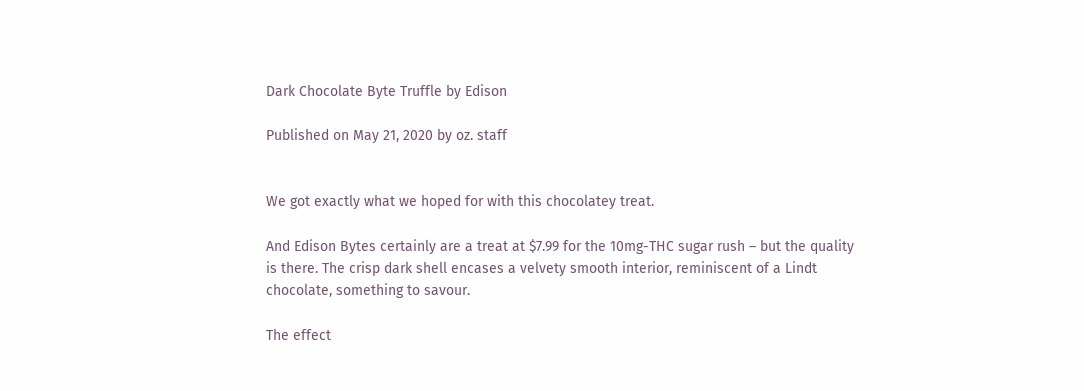Dark Chocolate Byte Truffle by Edison

Published on May 21, 2020 by oz. staff


We got exactly what we hoped for with this chocolatey treat.

And Edison Bytes certainly are a treat at $7.99 for the 10mg-THC sugar rush – but the quality is there. The crisp dark shell encases a velvety smooth interior, reminiscent of a Lindt chocolate, something to savour.

The effect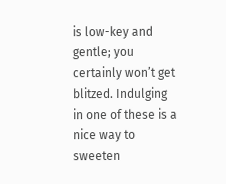is low-key and gentle; you certainly won’t get blitzed. Indulging in one of these is a nice way to sweeten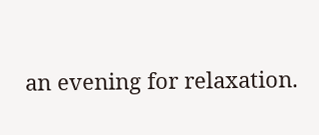an evening for relaxation.